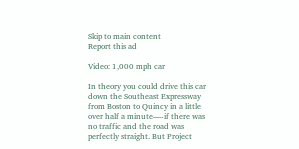Skip to main content
Report this ad

Video: 1,000 mph car

In theory you could drive this car down the Southeast Expressway from Boston to Quincy in a little over half a minute—-if there was no traffic and the road was perfectly straight. But Project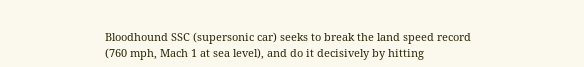Bloodhound SSC (supersonic car) seeks to break the land speed record (760 mph, Mach 1 at sea level), and do it decisively by hitting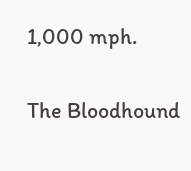1,000 mph.

The Bloodhound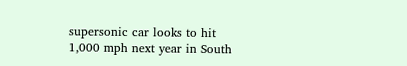supersonic car looks to hit 1,000 mph next year in South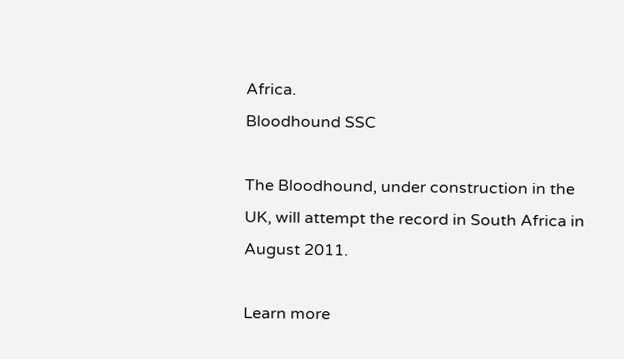Africa.
Bloodhound SSC

The Bloodhound, under construction in the UK, will attempt the record in South Africa in August 2011.

Learn more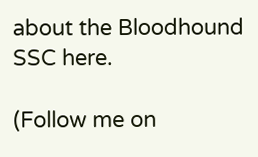about the Bloodhound SSC here.

(Follow me on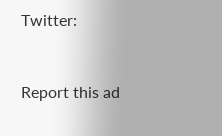Twitter:


Report this ad